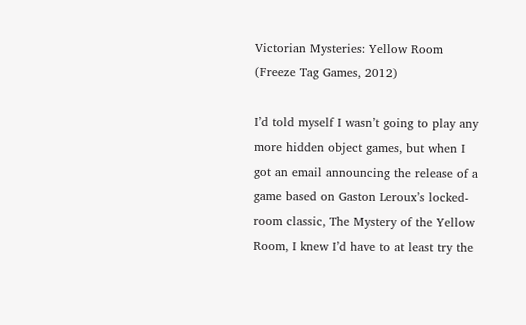Victorian Mysteries: Yellow Room (Freeze Tag Games, 2012)

I’d told myself I wasn’t going to play any more hidden object games, but when I got an email announcing the release of a game based on Gaston Leroux’s locked-room classic, The Mystery of the Yellow Room, I knew I’d have to at least try the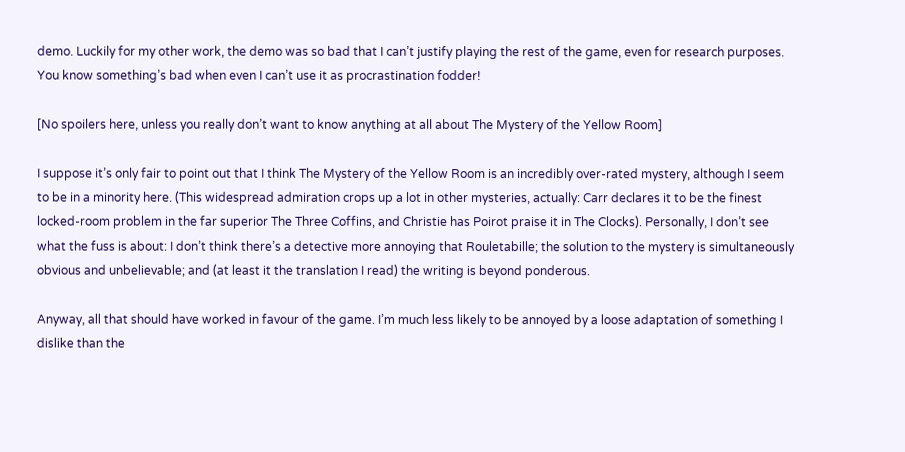demo. Luckily for my other work, the demo was so bad that I can’t justify playing the rest of the game, even for research purposes. You know something’s bad when even I can’t use it as procrastination fodder!

[No spoilers here, unless you really don’t want to know anything at all about The Mystery of the Yellow Room]

I suppose it’s only fair to point out that I think The Mystery of the Yellow Room is an incredibly over-rated mystery, although I seem to be in a minority here. (This widespread admiration crops up a lot in other mysteries, actually: Carr declares it to be the finest locked-room problem in the far superior The Three Coffins, and Christie has Poirot praise it in The Clocks). Personally, I don’t see what the fuss is about: I don’t think there’s a detective more annoying that Rouletabille; the solution to the mystery is simultaneously obvious and unbelievable; and (at least it the translation I read) the writing is beyond ponderous.

Anyway, all that should have worked in favour of the game. I’m much less likely to be annoyed by a loose adaptation of something I dislike than the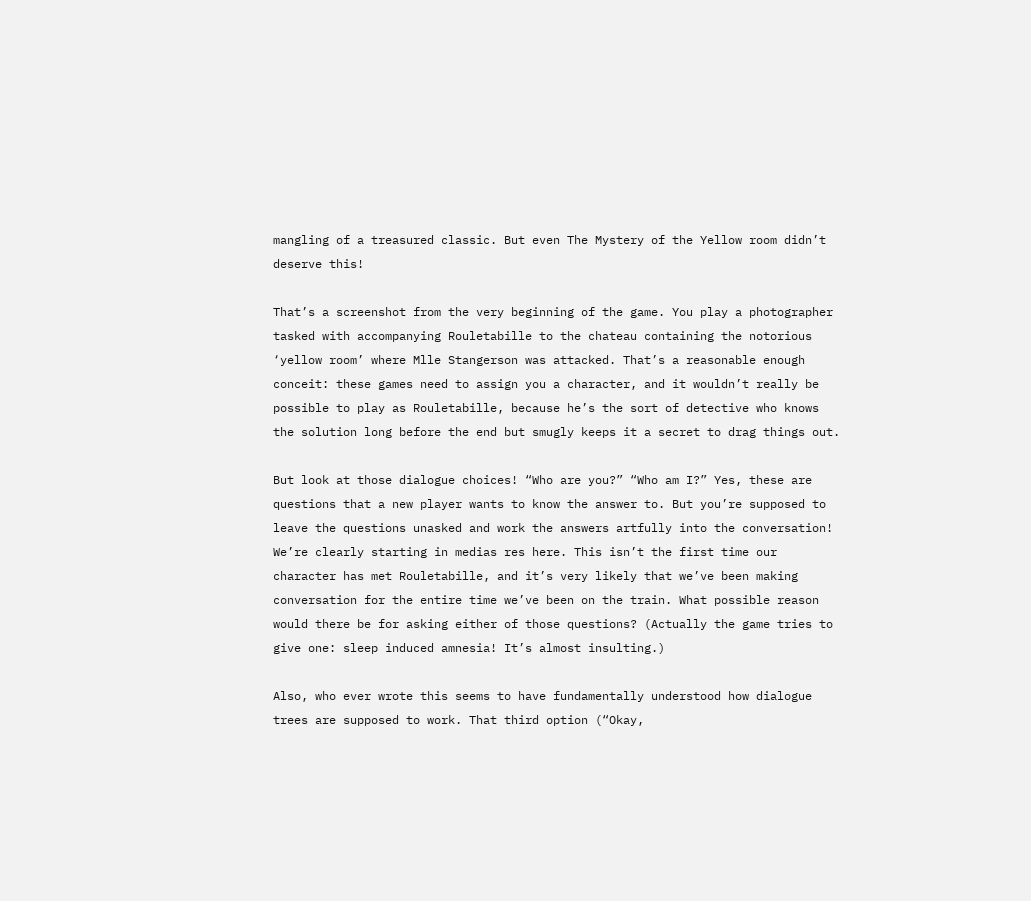mangling of a treasured classic. But even The Mystery of the Yellow room didn’t deserve this!

That’s a screenshot from the very beginning of the game. You play a photographer tasked with accompanying Rouletabille to the chateau containing the notorious ‘yellow room’ where Mlle Stangerson was attacked. That’s a reasonable enough conceit: these games need to assign you a character, and it wouldn’t really be possible to play as Rouletabille, because he’s the sort of detective who knows the solution long before the end but smugly keeps it a secret to drag things out.

But look at those dialogue choices! “Who are you?” “Who am I?” Yes, these are questions that a new player wants to know the answer to. But you’re supposed to leave the questions unasked and work the answers artfully into the conversation! We’re clearly starting in medias res here. This isn’t the first time our character has met Rouletabille, and it’s very likely that we’ve been making conversation for the entire time we’ve been on the train. What possible reason would there be for asking either of those questions? (Actually the game tries to give one: sleep induced amnesia! It’s almost insulting.)

Also, who ever wrote this seems to have fundamentally understood how dialogue trees are supposed to work. That third option (“Okay,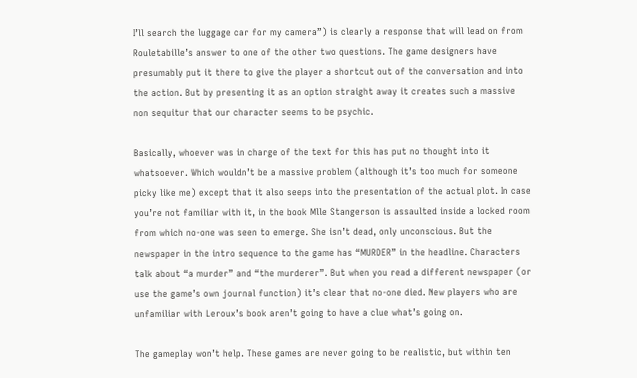I’ll search the luggage car for my camera”) is clearly a response that will lead on from Rouletabille’s answer to one of the other two questions. The game designers have presumably put it there to give the player a shortcut out of the conversation and into the action. But by presenting it as an option straight away it creates such a massive non sequitur that our character seems to be psychic.

Basically, whoever was in charge of the text for this has put no thought into it whatsoever. Which wouldn’t be a massive problem (although it’s too much for someone picky like me) except that it also seeps into the presentation of the actual plot. In case you’re not familiar with it, in the book Mlle Stangerson is assaulted inside a locked room from which no-one was seen to emerge. She isn’t dead, only unconscious. But the newspaper in the intro sequence to the game has “MURDER” in the headline. Characters talk about “a murder” and “the murderer”. But when you read a different newspaper (or use the game’s own journal function) it’s clear that no-one died. New players who are unfamiliar with Leroux’s book aren’t going to have a clue what’s going on.

The gameplay won’t help. These games are never going to be realistic, but within ten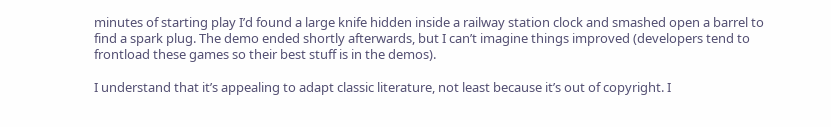minutes of starting play I’d found a large knife hidden inside a railway station clock and smashed open a barrel to find a spark plug. The demo ended shortly afterwards, but I can’t imagine things improved (developers tend to frontload these games so their best stuff is in the demos).

I understand that it’s appealing to adapt classic literature, not least because it’s out of copyright. I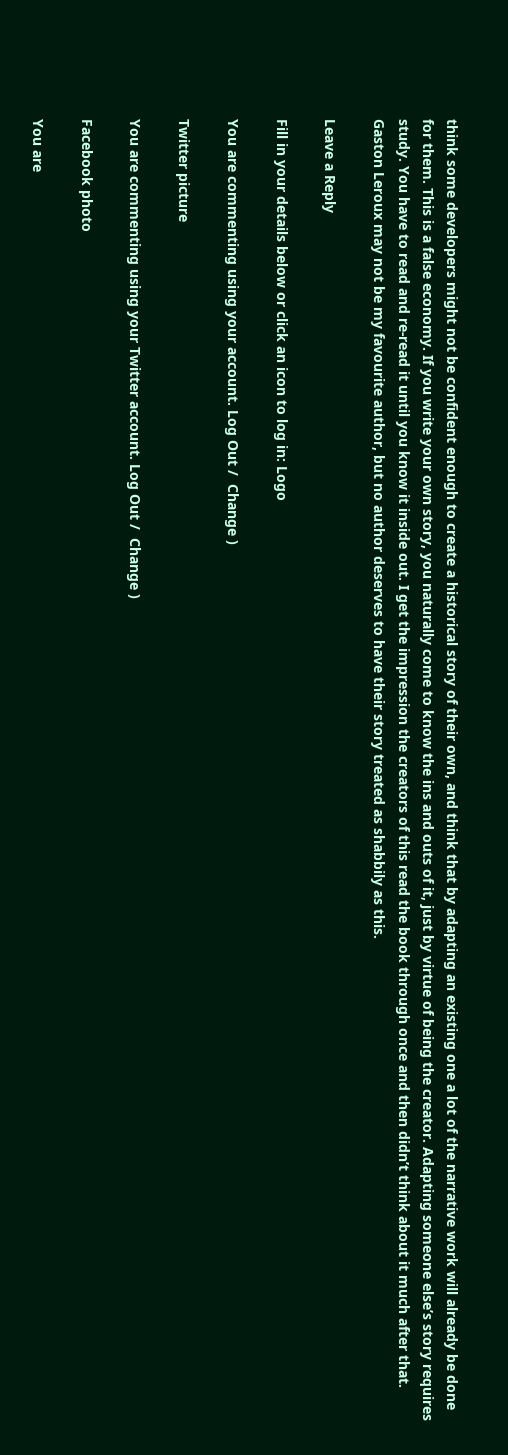think some developers might not be confident enough to create a historical story of their own, and think that by adapting an existing one a lot of the narrative work will already be done for them. This is a false economy. If you write your own story, you naturally come to know the ins and outs of it, just by virtue of being the creator. Adapting someone else’s story requires study. You have to read and re-read it until you know it inside out. I get the impression the creators of this read the book through once and then didn’t think about it much after that. Gaston Leroux may not be my favourite author, but no author deserves to have their story treated as shabbily as this.

Leave a Reply

Fill in your details below or click an icon to log in: Logo

You are commenting using your account. Log Out /  Change )

Twitter picture

You are commenting using your Twitter account. Log Out /  Change )

Facebook photo

You are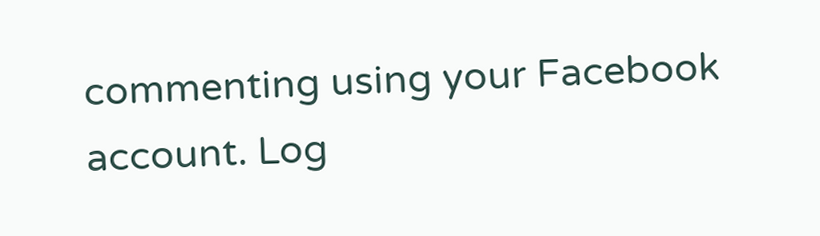commenting using your Facebook account. Log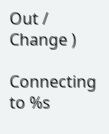Out /  Change )

Connecting to %s